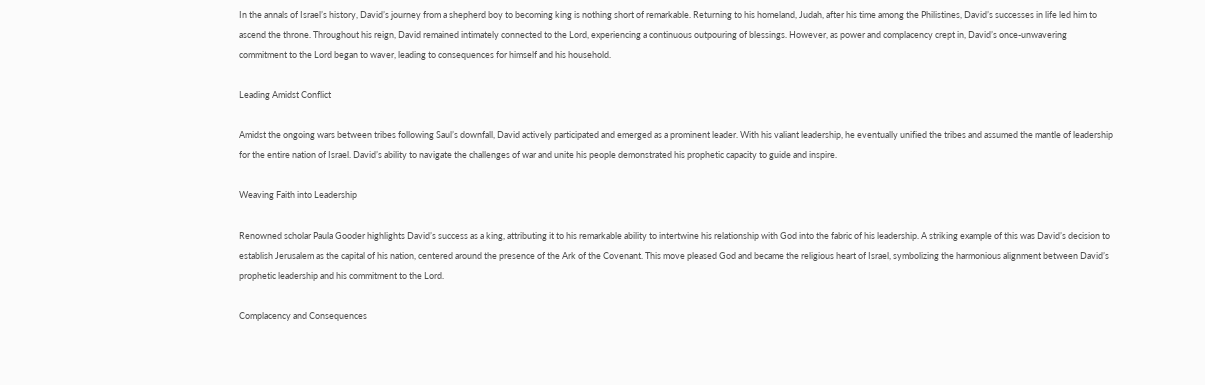In the annals of Israel’s history, David’s journey from a shepherd boy to becoming king is nothing short of remarkable. Returning to his homeland, Judah, after his time among the Philistines, David’s successes in life led him to ascend the throne. Throughout his reign, David remained intimately connected to the Lord, experiencing a continuous outpouring of blessings. However, as power and complacency crept in, David’s once-unwavering commitment to the Lord began to waver, leading to consequences for himself and his household.

Leading Amidst Conflict

Amidst the ongoing wars between tribes following Saul’s downfall, David actively participated and emerged as a prominent leader. With his valiant leadership, he eventually unified the tribes and assumed the mantle of leadership for the entire nation of Israel. David’s ability to navigate the challenges of war and unite his people demonstrated his prophetic capacity to guide and inspire.

Weaving Faith into Leadership

Renowned scholar Paula Gooder highlights David’s success as a king, attributing it to his remarkable ability to intertwine his relationship with God into the fabric of his leadership. A striking example of this was David’s decision to establish Jerusalem as the capital of his nation, centered around the presence of the Ark of the Covenant. This move pleased God and became the religious heart of Israel, symbolizing the harmonious alignment between David’s prophetic leadership and his commitment to the Lord.

Complacency and Consequences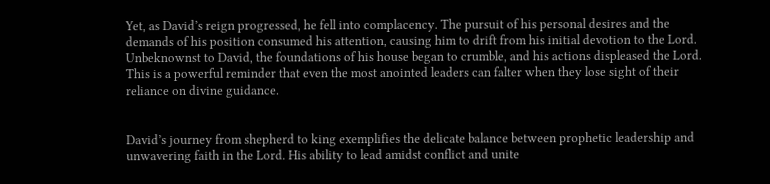Yet, as David’s reign progressed, he fell into complacency. The pursuit of his personal desires and the demands of his position consumed his attention, causing him to drift from his initial devotion to the Lord. Unbeknownst to David, the foundations of his house began to crumble, and his actions displeased the Lord. This is a powerful reminder that even the most anointed leaders can falter when they lose sight of their reliance on divine guidance.


David’s journey from shepherd to king exemplifies the delicate balance between prophetic leadership and unwavering faith in the Lord. His ability to lead amidst conflict and unite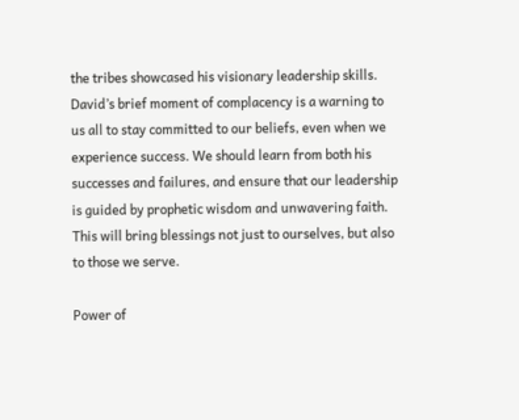the tribes showcased his visionary leadership skills. David’s brief moment of complacency is a warning to us all to stay committed to our beliefs, even when we experience success. We should learn from both his successes and failures, and ensure that our leadership is guided by prophetic wisdom and unwavering faith. This will bring blessings not just to ourselves, but also to those we serve.

Power of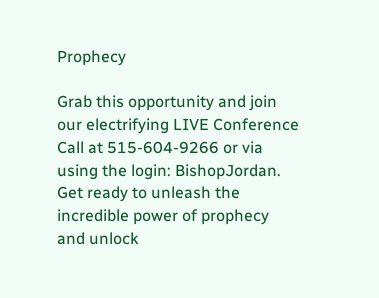Prophecy

Grab this opportunity and join our electrifying LIVE Conference Call at 515-604-9266 or via using the login: BishopJordan. Get ready to unleash the incredible power of prophecy and unlock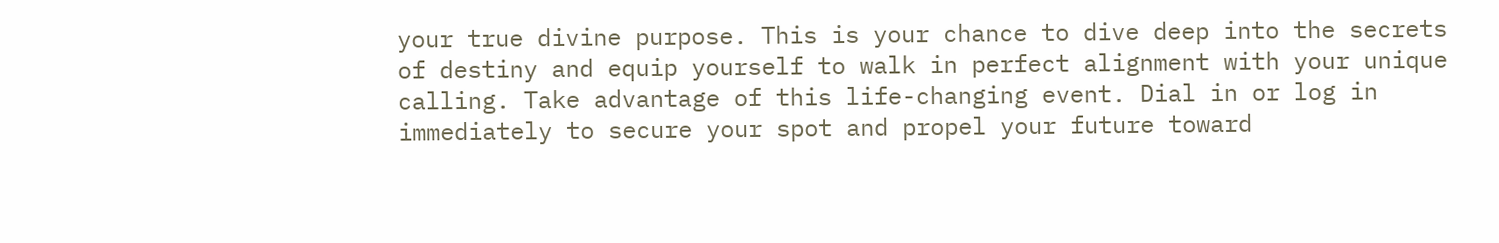your true divine purpose. This is your chance to dive deep into the secrets of destiny and equip yourself to walk in perfect alignment with your unique calling. Take advantage of this life-changing event. Dial in or log in immediately to secure your spot and propel your future toward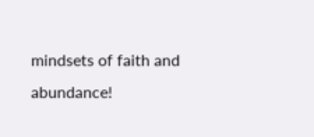mindsets of faith and abundance!